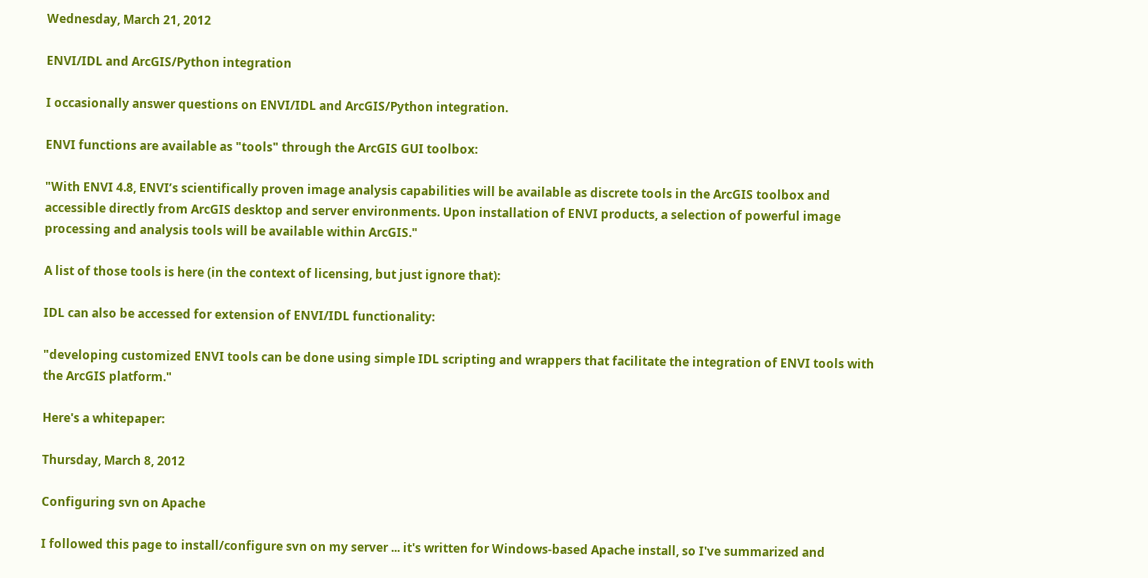Wednesday, March 21, 2012

ENVI/IDL and ArcGIS/Python integration

I occasionally answer questions on ENVI/IDL and ArcGIS/Python integration.

ENVI functions are available as "tools" through the ArcGIS GUI toolbox:

"With ENVI 4.8, ENVI’s scientifically proven image analysis capabilities will be available as discrete tools in the ArcGIS toolbox and accessible directly from ArcGIS desktop and server environments. Upon installation of ENVI products, a selection of powerful image processing and analysis tools will be available within ArcGIS."

A list of those tools is here (in the context of licensing, but just ignore that):

IDL can also be accessed for extension of ENVI/IDL functionality:

"developing customized ENVI tools can be done using simple IDL scripting and wrappers that facilitate the integration of ENVI tools with the ArcGIS platform."

Here's a whitepaper:

Thursday, March 8, 2012

Configuring svn on Apache

I followed this page to install/configure svn on my server ... it's written for Windows-based Apache install, so I've summarized and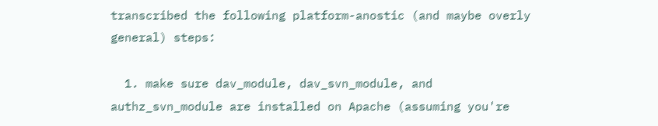transcribed the following platform-anostic (and maybe overly general) steps:

  1. make sure dav_module, dav_svn_module, and authz_svn_module are installed on Apache (assuming you're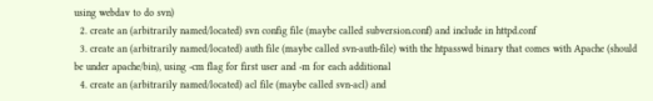using webdav to do svn)
  2. create an (arbitrarily named/located) svn config file (maybe called subversion.conf) and include in httpd.conf
  3. create an (arbitrarily named/located) auth file (maybe called svn-auth-file) with the htpasswd binary that comes with Apache (should be under apache/bin), using -cm flag for first user and -m for each additional
  4. create an (arbitrarily named/located) acl file (maybe called svn-acl) and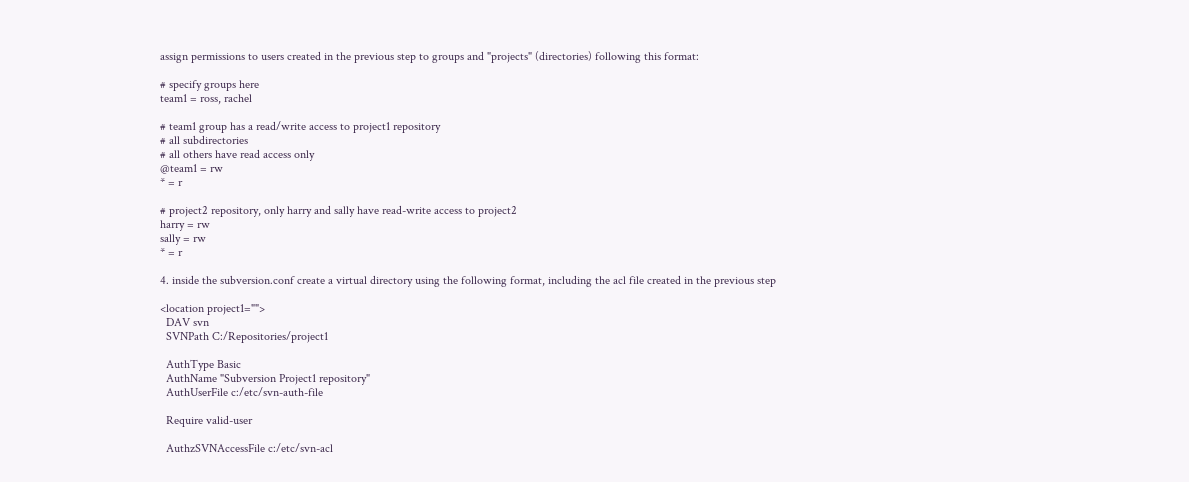assign permissions to users created in the previous step to groups and "projects" (directories) following this format:

# specify groups here
team1 = ross, rachel

# team1 group has a read/write access to project1 repository
# all subdirectories
# all others have read access only
@team1 = rw
* = r

# project2 repository, only harry and sally have read-write access to project2
harry = rw
sally = rw
* = r

4. inside the subversion.conf create a virtual directory using the following format, including the acl file created in the previous step

<location project1="">
  DAV svn
  SVNPath C:/Repositories/project1

  AuthType Basic
  AuthName "Subversion Project1 repository"
  AuthUserFile c:/etc/svn-auth-file

  Require valid-user

  AuthzSVNAccessFile c:/etc/svn-acl